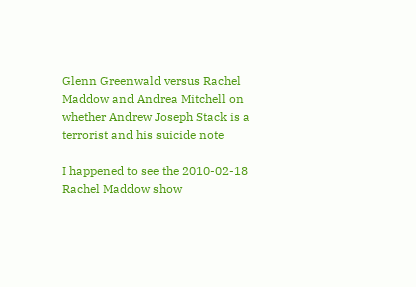Glenn Greenwald versus Rachel Maddow and Andrea Mitchell on whether Andrew Joseph Stack is a terrorist and his suicide note

I happened to see the 2010-02-18 Rachel Maddow show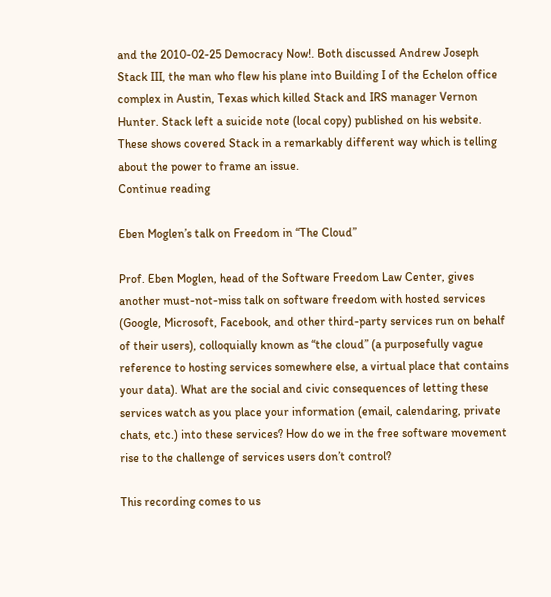and the 2010-02-25 Democracy Now!. Both discussed Andrew Joseph Stack III, the man who flew his plane into Building I of the Echelon office complex in Austin, Texas which killed Stack and IRS manager Vernon Hunter. Stack left a suicide note (local copy) published on his website. These shows covered Stack in a remarkably different way which is telling about the power to frame an issue.
Continue reading

Eben Moglen’s talk on Freedom in “The Cloud”

Prof. Eben Moglen, head of the Software Freedom Law Center, gives another must-not-miss talk on software freedom with hosted services (Google, Microsoft, Facebook, and other third-party services run on behalf of their users), colloquially known as “the cloud” (a purposefully vague reference to hosting services somewhere else, a virtual place that contains your data). What are the social and civic consequences of letting these services watch as you place your information (email, calendaring, private chats, etc.) into these services? How do we in the free software movement rise to the challenge of services users don’t control?

This recording comes to us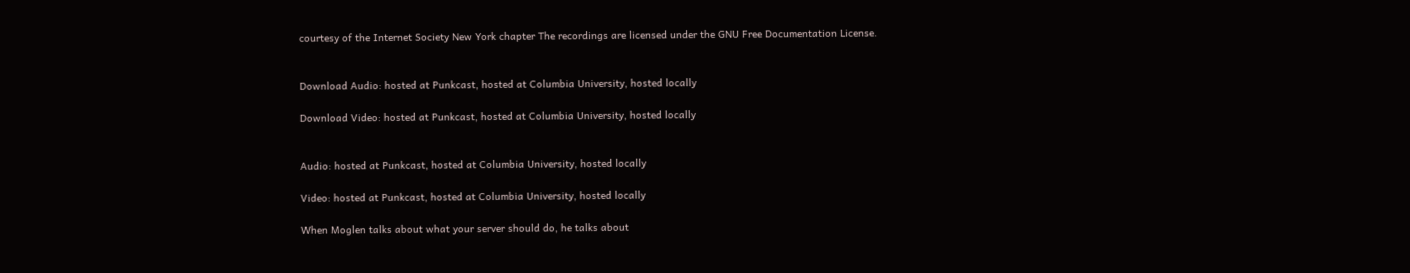courtesy of the Internet Society New York chapter The recordings are licensed under the GNU Free Documentation License.


Download Audio: hosted at Punkcast, hosted at Columbia University, hosted locally

Download Video: hosted at Punkcast, hosted at Columbia University, hosted locally


Audio: hosted at Punkcast, hosted at Columbia University, hosted locally

Video: hosted at Punkcast, hosted at Columbia University, hosted locally

When Moglen talks about what your server should do, he talks about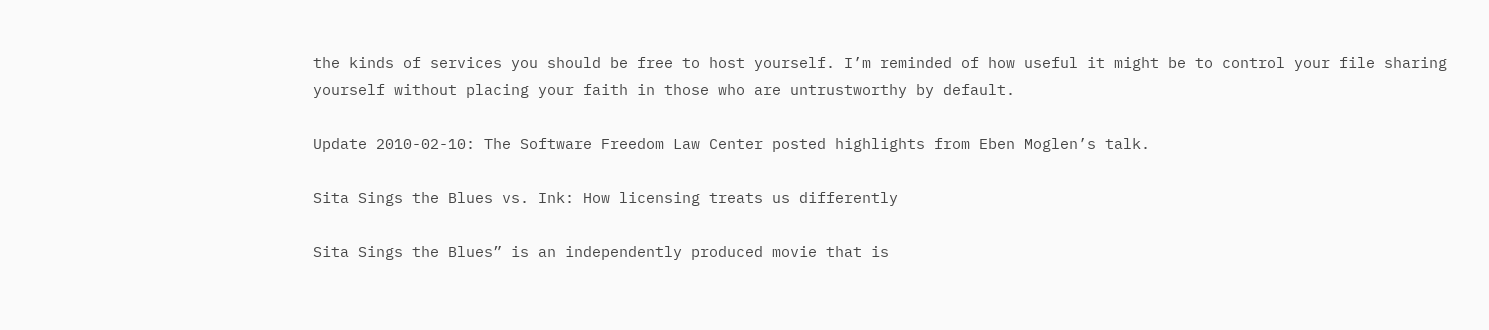the kinds of services you should be free to host yourself. I’m reminded of how useful it might be to control your file sharing yourself without placing your faith in those who are untrustworthy by default.

Update 2010-02-10: The Software Freedom Law Center posted highlights from Eben Moglen’s talk.

Sita Sings the Blues vs. Ink: How licensing treats us differently

Sita Sings the Blues” is an independently produced movie that is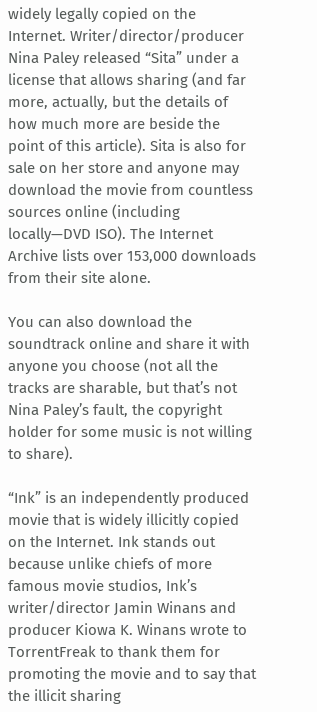widely legally copied on the Internet. Writer/director/producer Nina Paley released “Sita” under a license that allows sharing (and far more, actually, but the details of how much more are beside the point of this article). Sita is also for sale on her store and anyone may download the movie from countless sources online (including locally—DVD ISO). The Internet Archive lists over 153,000 downloads from their site alone.

You can also download the soundtrack online and share it with anyone you choose (not all the tracks are sharable, but that’s not Nina Paley’s fault, the copyright holder for some music is not willing to share).

“Ink” is an independently produced movie that is widely illicitly copied on the Internet. Ink stands out because unlike chiefs of more famous movie studios, Ink’s writer/director Jamin Winans and producer Kiowa K. Winans wrote to TorrentFreak to thank them for promoting the movie and to say that the illicit sharing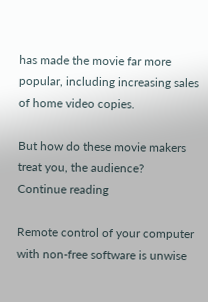has made the movie far more popular, including increasing sales of home video copies.

But how do these movie makers treat you, the audience?
Continue reading

Remote control of your computer with non-free software is unwise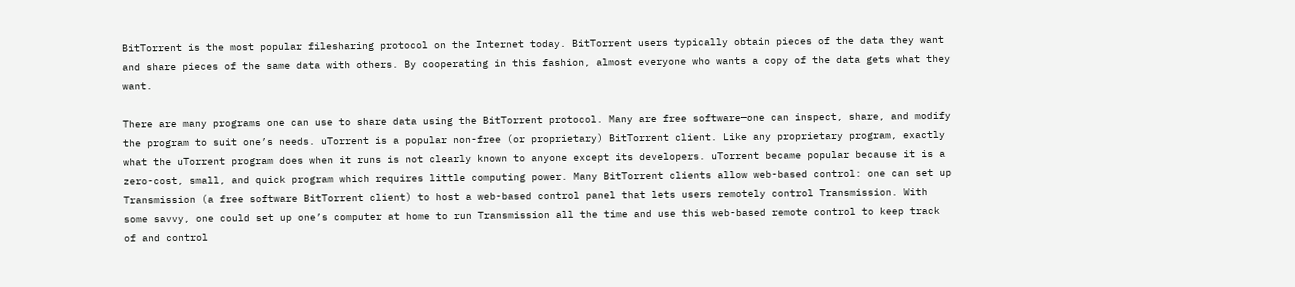BitTorrent is the most popular filesharing protocol on the Internet today. BitTorrent users typically obtain pieces of the data they want and share pieces of the same data with others. By cooperating in this fashion, almost everyone who wants a copy of the data gets what they want.

There are many programs one can use to share data using the BitTorrent protocol. Many are free software—one can inspect, share, and modify the program to suit one’s needs. uTorrent is a popular non-free (or proprietary) BitTorrent client. Like any proprietary program, exactly what the uTorrent program does when it runs is not clearly known to anyone except its developers. uTorrent became popular because it is a zero-cost, small, and quick program which requires little computing power. Many BitTorrent clients allow web-based control: one can set up Transmission (a free software BitTorrent client) to host a web-based control panel that lets users remotely control Transmission. With some savvy, one could set up one’s computer at home to run Transmission all the time and use this web-based remote control to keep track of and control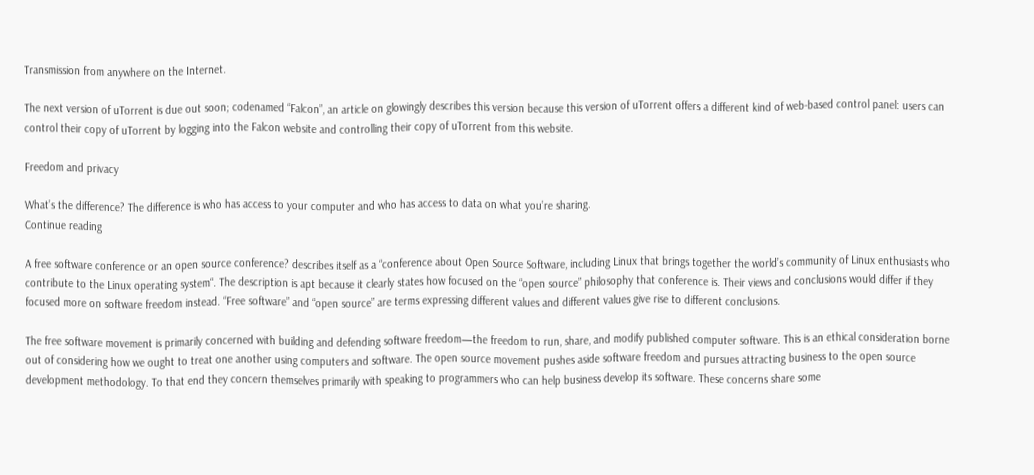Transmission from anywhere on the Internet.

The next version of uTorrent is due out soon; codenamed “Falcon”, an article on glowingly describes this version because this version of uTorrent offers a different kind of web-based control panel: users can control their copy of uTorrent by logging into the Falcon website and controlling their copy of uTorrent from this website.

Freedom and privacy

What’s the difference? The difference is who has access to your computer and who has access to data on what you’re sharing.
Continue reading

A free software conference or an open source conference? describes itself as a “conference about Open Source Software, including Linux that brings together the world’s community of Linux enthusiasts who contribute to the Linux operating system“. The description is apt because it clearly states how focused on the “open source” philosophy that conference is. Their views and conclusions would differ if they focused more on software freedom instead. “Free software” and “open source” are terms expressing different values and different values give rise to different conclusions.

The free software movement is primarily concerned with building and defending software freedom—the freedom to run, share, and modify published computer software. This is an ethical consideration borne out of considering how we ought to treat one another using computers and software. The open source movement pushes aside software freedom and pursues attracting business to the open source development methodology. To that end they concern themselves primarily with speaking to programmers who can help business develop its software. These concerns share some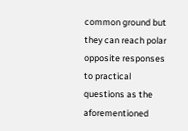common ground but they can reach polar opposite responses to practical questions as the aforementioned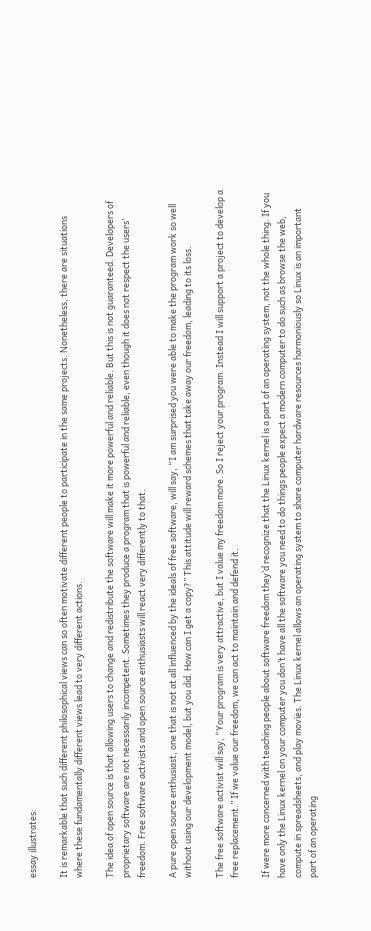essay illustrates:

It is remarkable that such different philosophical views can so often motivate different people to participate in the same projects. Nonetheless, there are situations where these fundamentally different views lead to very different actions.

The idea of open source is that allowing users to change and redistribute the software will make it more powerful and reliable. But this is not guaranteed. Developers of proprietary software are not necessarily incompetent. Sometimes they produce a program that is powerful and reliable, even though it does not respect the users’ freedom. Free software activists and open source enthusiasts will react very differently to that.

A pure open source enthusiast, one that is not at all influenced by the ideals of free software, will say, “I am surprised you were able to make the program work so well without using our development model, but you did. How can I get a copy?” This attitude will reward schemes that take away our freedom, leading to its loss.

The free software activist will say, “Your program is very attractive, but I value my freedom more. So I reject your program. Instead I will support a project to develop a free replacement.” If we value our freedom, we can act to maintain and defend it.

If were more concerned with teaching people about software freedom they’d recognize that the Linux kernel is a part of an operating system, not the whole thing. If you have only the Linux kernel on your computer you don’t have all the software you need to do things people expect a modern computer to do such as browse the web, compute in spreadsheets, and play movies. The Linux kernel allows an operating system to share computer hardware resources harmoniously so Linux is an important part of an operating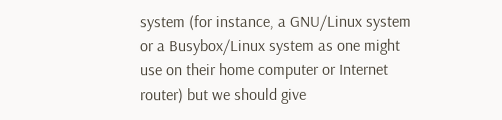system (for instance, a GNU/Linux system or a Busybox/Linux system as one might use on their home computer or Internet router) but we should give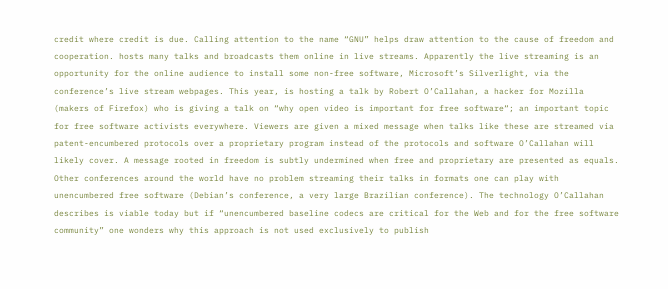credit where credit is due. Calling attention to the name “GNU” helps draw attention to the cause of freedom and cooperation. hosts many talks and broadcasts them online in live streams. Apparently the live streaming is an opportunity for the online audience to install some non-free software, Microsoft’s Silverlight, via the conference’s live stream webpages. This year, is hosting a talk by Robert O’Callahan, a hacker for Mozilla (makers of Firefox) who is giving a talk on “why open video is important for free software“; an important topic for free software activists everywhere. Viewers are given a mixed message when talks like these are streamed via patent-encumbered protocols over a proprietary program instead of the protocols and software O’Callahan will likely cover. A message rooted in freedom is subtly undermined when free and proprietary are presented as equals. Other conferences around the world have no problem streaming their talks in formats one can play with unencumbered free software (Debian’s conference, a very large Brazilian conference). The technology O’Callahan describes is viable today but if “unencumbered baseline codecs are critical for the Web and for the free software community” one wonders why this approach is not used exclusively to publish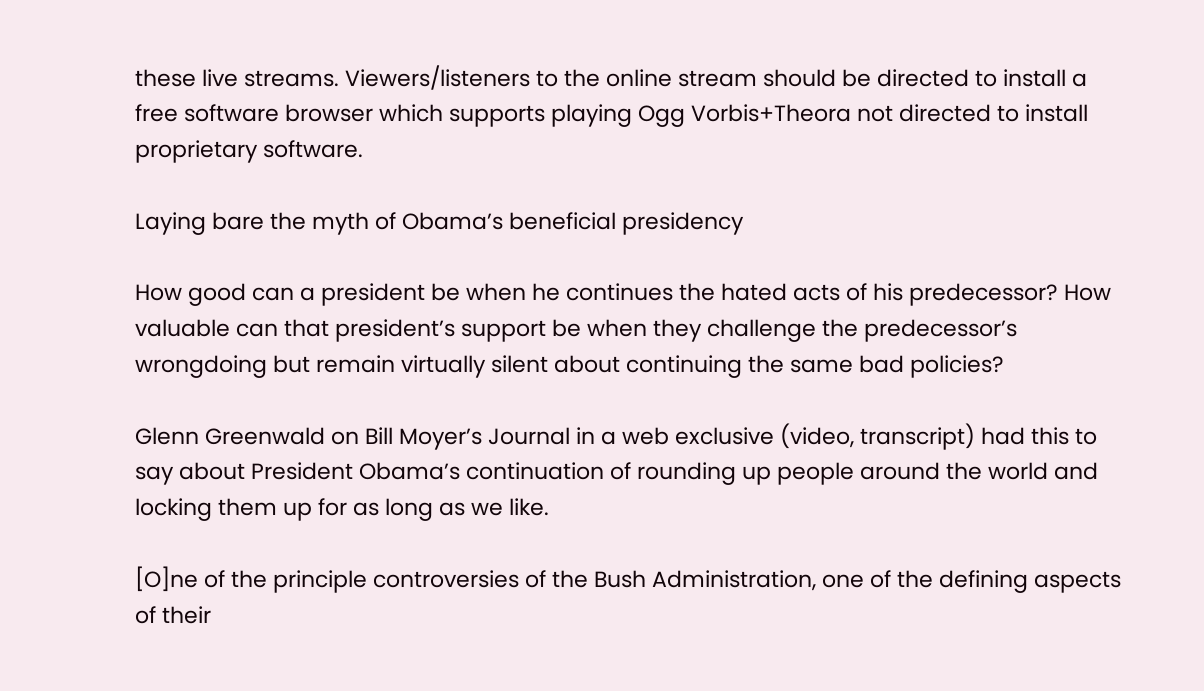these live streams. Viewers/listeners to the online stream should be directed to install a free software browser which supports playing Ogg Vorbis+Theora not directed to install proprietary software.

Laying bare the myth of Obama’s beneficial presidency

How good can a president be when he continues the hated acts of his predecessor? How valuable can that president’s support be when they challenge the predecessor’s wrongdoing but remain virtually silent about continuing the same bad policies?

Glenn Greenwald on Bill Moyer’s Journal in a web exclusive (video, transcript) had this to say about President Obama’s continuation of rounding up people around the world and locking them up for as long as we like.

[O]ne of the principle controversies of the Bush Administration, one of the defining aspects of their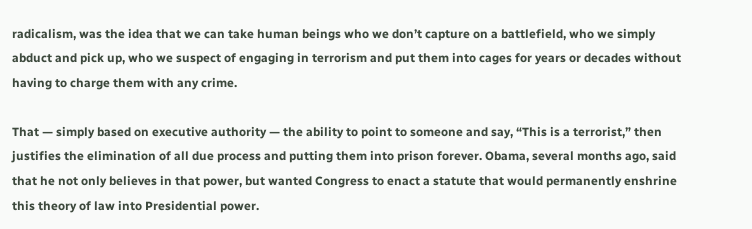radicalism, was the idea that we can take human beings who we don’t capture on a battlefield, who we simply abduct and pick up, who we suspect of engaging in terrorism and put them into cages for years or decades without having to charge them with any crime.

That — simply based on executive authority — the ability to point to someone and say, “This is a terrorist,” then justifies the elimination of all due process and putting them into prison forever. Obama, several months ago, said that he not only believes in that power, but wanted Congress to enact a statute that would permanently enshrine this theory of law into Presidential power.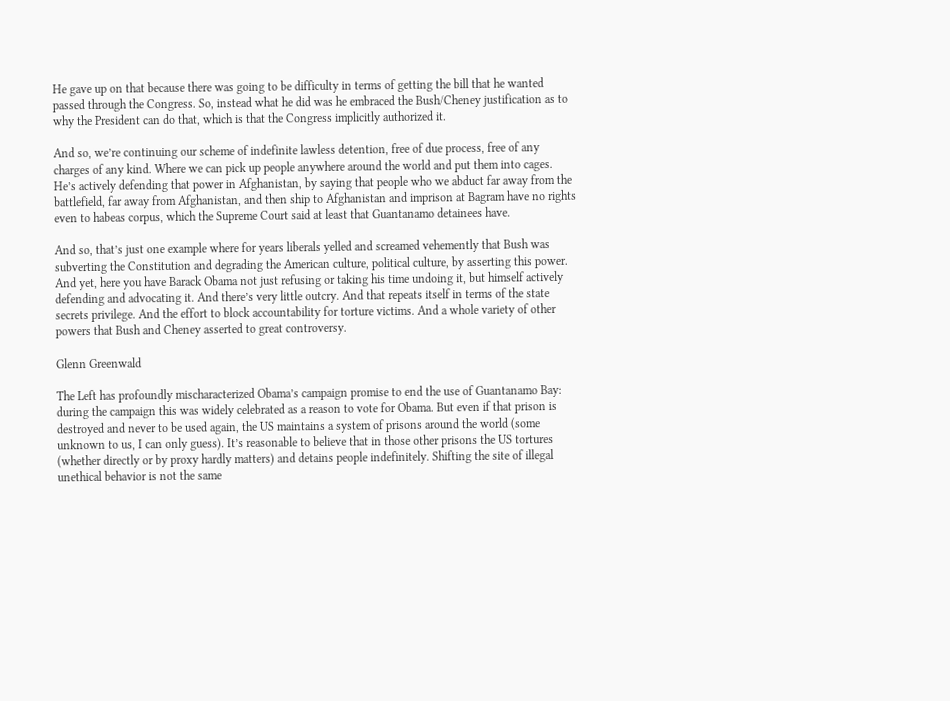He gave up on that because there was going to be difficulty in terms of getting the bill that he wanted passed through the Congress. So, instead what he did was he embraced the Bush/Cheney justification as to why the President can do that, which is that the Congress implicitly authorized it.

And so, we’re continuing our scheme of indefinite lawless detention, free of due process, free of any charges of any kind. Where we can pick up people anywhere around the world and put them into cages. He’s actively defending that power in Afghanistan, by saying that people who we abduct far away from the battlefield, far away from Afghanistan, and then ship to Afghanistan and imprison at Bagram have no rights even to habeas corpus, which the Supreme Court said at least that Guantanamo detainees have.

And so, that’s just one example where for years liberals yelled and screamed vehemently that Bush was subverting the Constitution and degrading the American culture, political culture, by asserting this power. And yet, here you have Barack Obama not just refusing or taking his time undoing it, but himself actively defending and advocating it. And there’s very little outcry. And that repeats itself in terms of the state secrets privilege. And the effort to block accountability for torture victims. And a whole variety of other powers that Bush and Cheney asserted to great controversy.

Glenn Greenwald

The Left has profoundly mischaracterized Obama’s campaign promise to end the use of Guantanamo Bay: during the campaign this was widely celebrated as a reason to vote for Obama. But even if that prison is destroyed and never to be used again, the US maintains a system of prisons around the world (some unknown to us, I can only guess). It’s reasonable to believe that in those other prisons the US tortures (whether directly or by proxy hardly matters) and detains people indefinitely. Shifting the site of illegal unethical behavior is not the same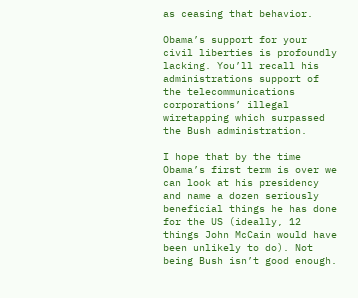as ceasing that behavior.

Obama’s support for your civil liberties is profoundly lacking. You’ll recall his administrations support of the telecommunications corporations’ illegal wiretapping which surpassed the Bush administration.

I hope that by the time Obama’s first term is over we can look at his presidency and name a dozen seriously beneficial things he has done for the US (ideally, 12 things John McCain would have been unlikely to do). Not being Bush isn’t good enough.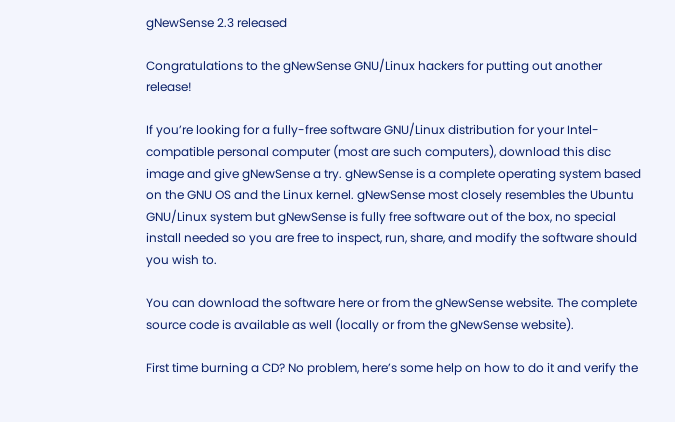gNewSense 2.3 released

Congratulations to the gNewSense GNU/Linux hackers for putting out another release!

If you’re looking for a fully-free software GNU/Linux distribution for your Intel-compatible personal computer (most are such computers), download this disc image and give gNewSense a try. gNewSense is a complete operating system based on the GNU OS and the Linux kernel. gNewSense most closely resembles the Ubuntu GNU/Linux system but gNewSense is fully free software out of the box, no special install needed so you are free to inspect, run, share, and modify the software should you wish to.

You can download the software here or from the gNewSense website. The complete source code is available as well (locally or from the gNewSense website).

First time burning a CD? No problem, here’s some help on how to do it and verify the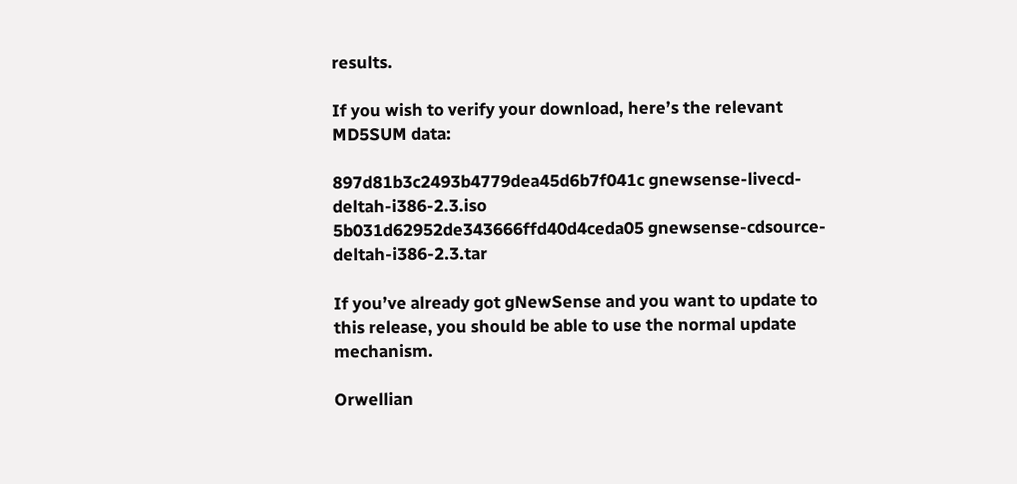results.

If you wish to verify your download, here’s the relevant MD5SUM data:

897d81b3c2493b4779dea45d6b7f041c gnewsense-livecd-deltah-i386-2.3.iso
5b031d62952de343666ffd40d4ceda05 gnewsense-cdsource-deltah-i386-2.3.tar

If you’ve already got gNewSense and you want to update to this release, you should be able to use the normal update mechanism.

Orwellian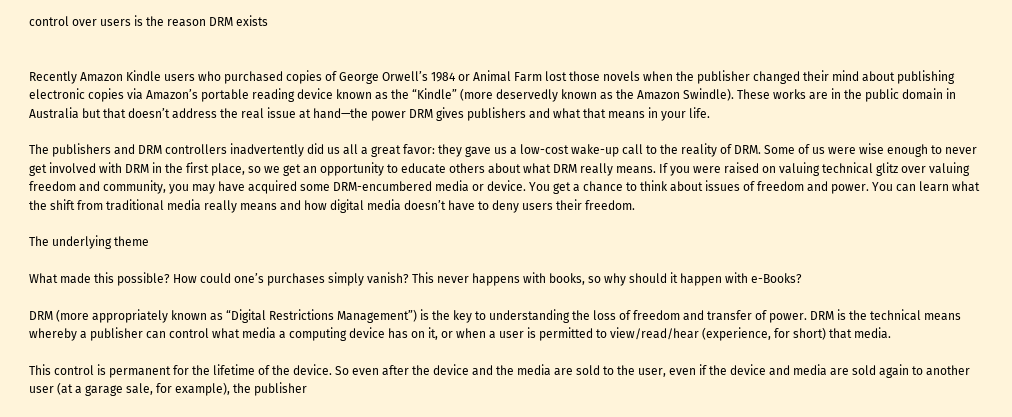control over users is the reason DRM exists


Recently Amazon Kindle users who purchased copies of George Orwell’s 1984 or Animal Farm lost those novels when the publisher changed their mind about publishing electronic copies via Amazon’s portable reading device known as the “Kindle” (more deservedly known as the Amazon Swindle). These works are in the public domain in Australia but that doesn’t address the real issue at hand—the power DRM gives publishers and what that means in your life.

The publishers and DRM controllers inadvertently did us all a great favor: they gave us a low-cost wake-up call to the reality of DRM. Some of us were wise enough to never get involved with DRM in the first place, so we get an opportunity to educate others about what DRM really means. If you were raised on valuing technical glitz over valuing freedom and community, you may have acquired some DRM-encumbered media or device. You get a chance to think about issues of freedom and power. You can learn what the shift from traditional media really means and how digital media doesn’t have to deny users their freedom.

The underlying theme

What made this possible? How could one’s purchases simply vanish? This never happens with books, so why should it happen with e-Books?

DRM (more appropriately known as “Digital Restrictions Management”) is the key to understanding the loss of freedom and transfer of power. DRM is the technical means whereby a publisher can control what media a computing device has on it, or when a user is permitted to view/read/hear (experience, for short) that media.

This control is permanent for the lifetime of the device. So even after the device and the media are sold to the user, even if the device and media are sold again to another user (at a garage sale, for example), the publisher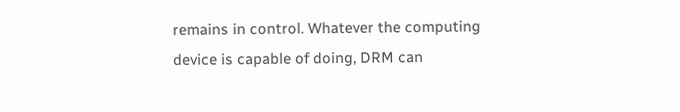remains in control. Whatever the computing device is capable of doing, DRM can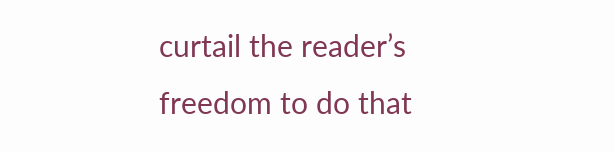curtail the reader’s freedom to do that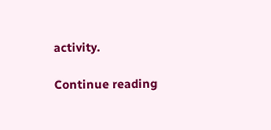activity.

Continue reading